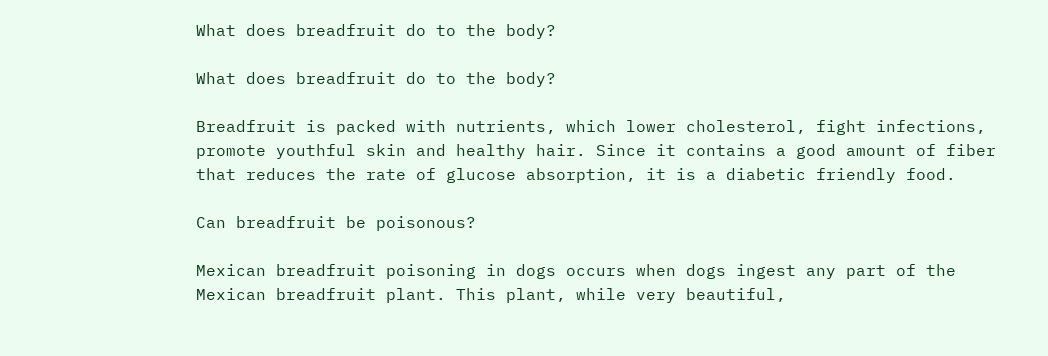What does breadfruit do to the body?

What does breadfruit do to the body?

Breadfruit is packed with nutrients, which lower cholesterol, fight infections, promote youthful skin and healthy hair. Since it contains a good amount of fiber that reduces the rate of glucose absorption, it is a diabetic friendly food.

Can breadfruit be poisonous?

Mexican breadfruit poisoning in dogs occurs when dogs ingest any part of the Mexican breadfruit plant. This plant, while very beautiful,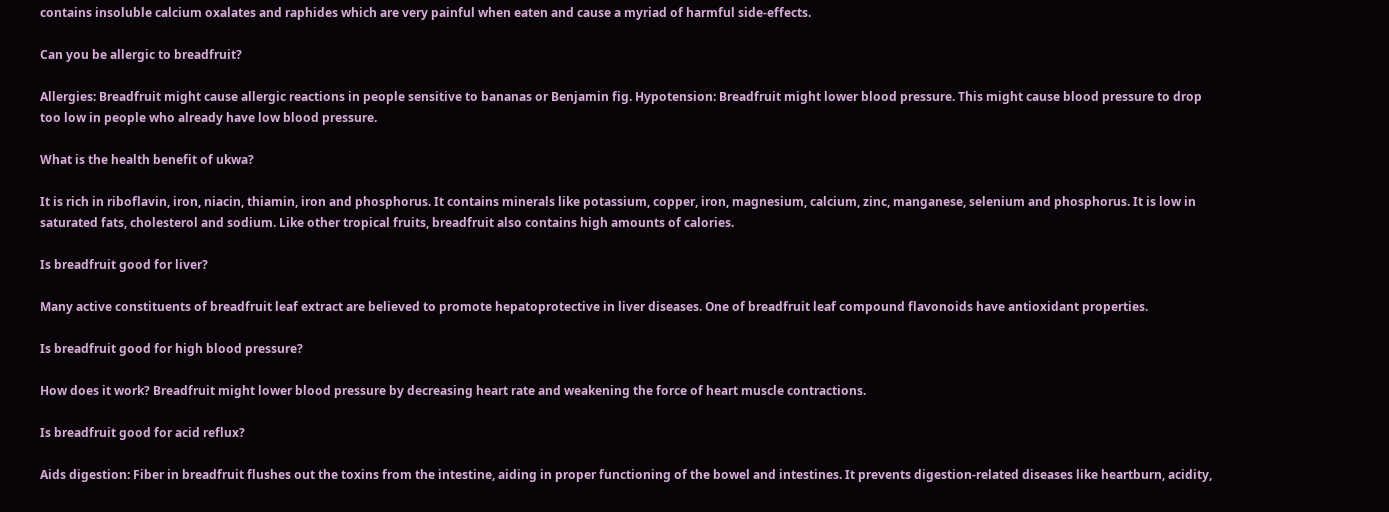contains insoluble calcium oxalates and raphides which are very painful when eaten and cause a myriad of harmful side-effects.

Can you be allergic to breadfruit?

Allergies: Breadfruit might cause allergic reactions in people sensitive to bananas or Benjamin fig. Hypotension: Breadfruit might lower blood pressure. This might cause blood pressure to drop too low in people who already have low blood pressure.

What is the health benefit of ukwa?

It is rich in riboflavin, iron, niacin, thiamin, iron and phosphorus. It contains minerals like potassium, copper, iron, magnesium, calcium, zinc, manganese, selenium and phosphorus. It is low in saturated fats, cholesterol and sodium. Like other tropical fruits, breadfruit also contains high amounts of calories.

Is breadfruit good for liver?

Many active constituents of breadfruit leaf extract are believed to promote hepatoprotective in liver diseases. One of breadfruit leaf compound flavonoids have antioxidant properties.

Is breadfruit good for high blood pressure?

How does it work? Breadfruit might lower blood pressure by decreasing heart rate and weakening the force of heart muscle contractions.

Is breadfruit good for acid reflux?

Aids digestion: Fiber in breadfruit flushes out the toxins from the intestine, aiding in proper functioning of the bowel and intestines. It prevents digestion-related diseases like heartburn, acidity,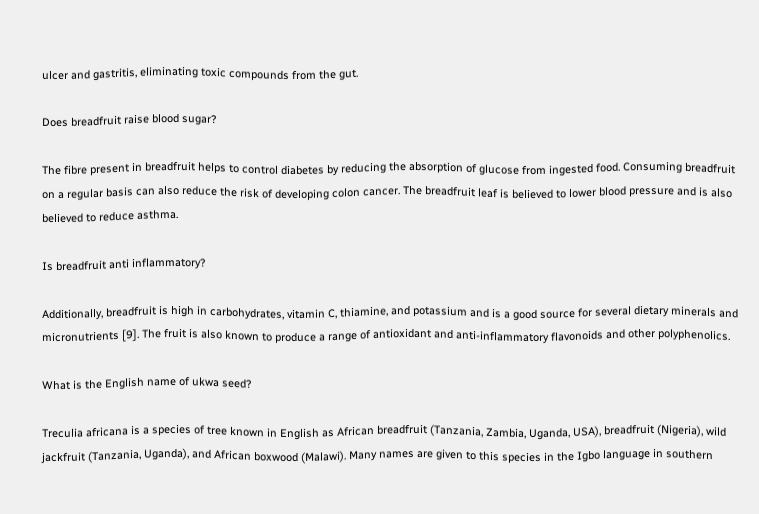ulcer and gastritis, eliminating toxic compounds from the gut.

Does breadfruit raise blood sugar?

The fibre present in breadfruit helps to control diabetes by reducing the absorption of glucose from ingested food. Consuming breadfruit on a regular basis can also reduce the risk of developing colon cancer. The breadfruit leaf is believed to lower blood pressure and is also believed to reduce asthma.

Is breadfruit anti inflammatory?

Additionally, breadfruit is high in carbohydrates, vitamin C, thiamine, and potassium and is a good source for several dietary minerals and micronutrients [9]. The fruit is also known to produce a range of antioxidant and anti-inflammatory flavonoids and other polyphenolics.

What is the English name of ukwa seed?

Treculia africana is a species of tree known in English as African breadfruit (Tanzania, Zambia, Uganda, USA), breadfruit (Nigeria), wild jackfruit (Tanzania, Uganda), and African boxwood (Malawi). Many names are given to this species in the Igbo language in southern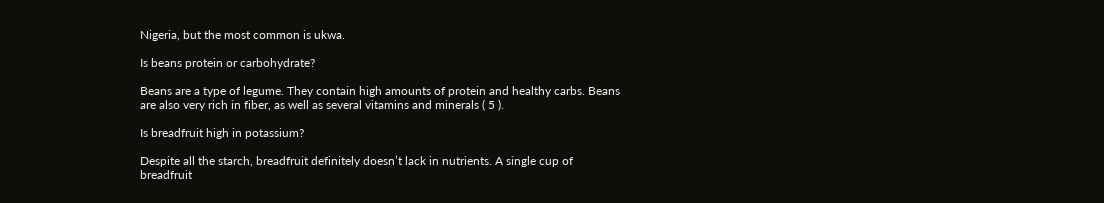Nigeria, but the most common is ukwa.

Is beans protein or carbohydrate?

Beans are a type of legume. They contain high amounts of protein and healthy carbs. Beans are also very rich in fiber, as well as several vitamins and minerals ( 5 ).

Is breadfruit high in potassium?

Despite all the starch, breadfruit definitely doesn’t lack in nutrients. A single cup of breadfruit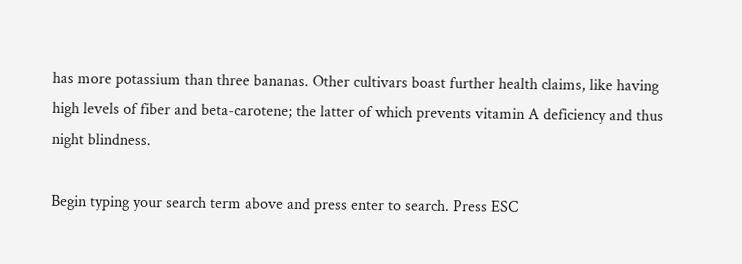has more potassium than three bananas. Other cultivars boast further health claims, like having high levels of fiber and beta-carotene; the latter of which prevents vitamin A deficiency and thus night blindness.

Begin typing your search term above and press enter to search. Press ESC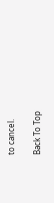to cancel.

Back To Top